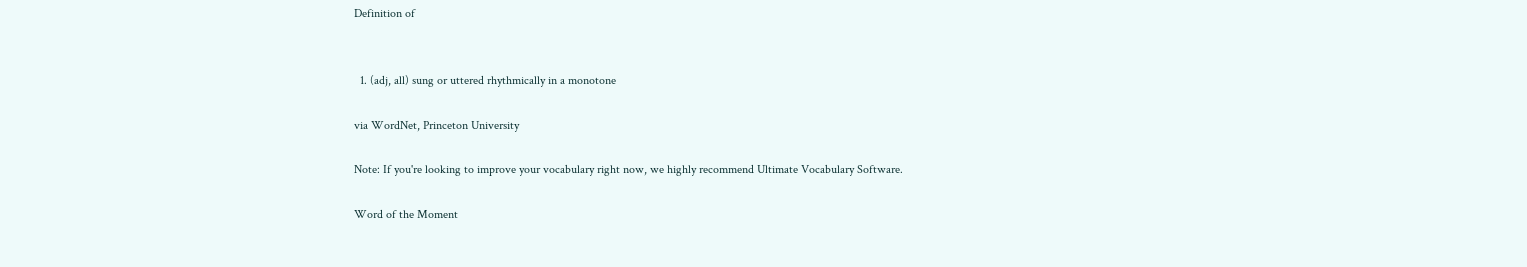Definition of


  1. (adj, all) sung or uttered rhythmically in a monotone

via WordNet, Princeton University

Note: If you're looking to improve your vocabulary right now, we highly recommend Ultimate Vocabulary Software.

Word of the Moment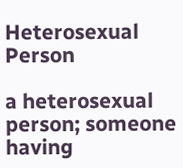Heterosexual Person

a heterosexual person; someone having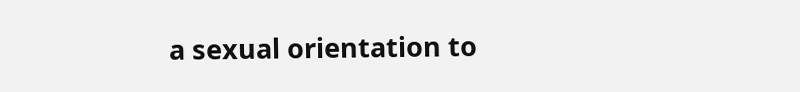a sexual orientation to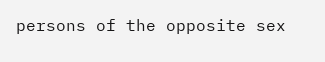persons of the opposite sex